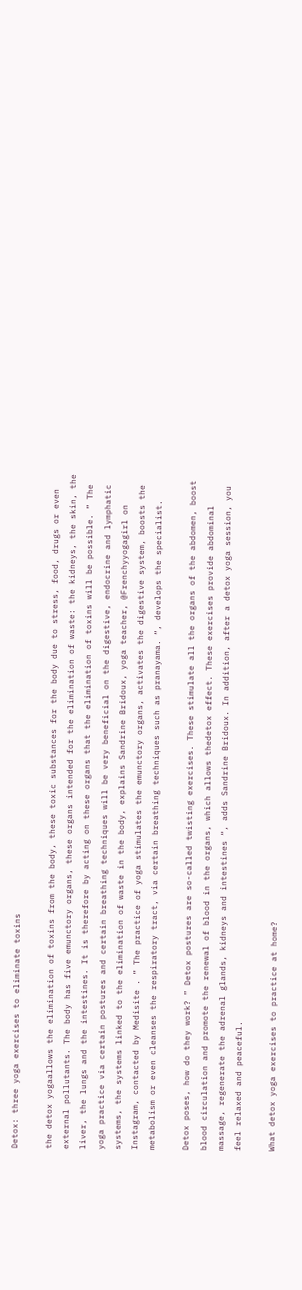Detox: three yoga exercises to eliminate toxins

the detox yogaallows the elimination of toxins from the body, these toxic substances for the body due to stress, food, drugs or even external pollutants. The body has five emunctory organs, these organs intended for the elimination of waste: the kidneys, the skin, the liver, the lungs and the intestines. It is therefore by acting on these organs that the elimination of toxins will be possible. ” The yoga practice via certain postures and certain breathing techniques will be very beneficial on the digestive, endocrine and lymphatic systems, the systems linked to the elimination of waste in the body, explains Sandrine Bridoux, yoga teacher, @Frenchyyogagirl on Instagram, contacted by Medisite . ” The practice of yoga stimulates the emunctory organs, activates the digestive system, boosts the metabolism or even cleanses the respiratory tract, via certain breathing techniques such as pranayama. “, develops the specialist.

Detox poses, how do they work? ” Detox postures are so-called twisting exercises. These stimulate all the organs of the abdomen, boost blood circulation and promote the renewal of blood in the organs, which allows thedetox effect. These exercises provide abdominal massage, regenerate the adrenal glands, kidneys and intestines “, adds Sandrine Bridoux. In addition, after a detox yoga session, you feel relaxed and peaceful.

What detox yoga exercises to practice at home?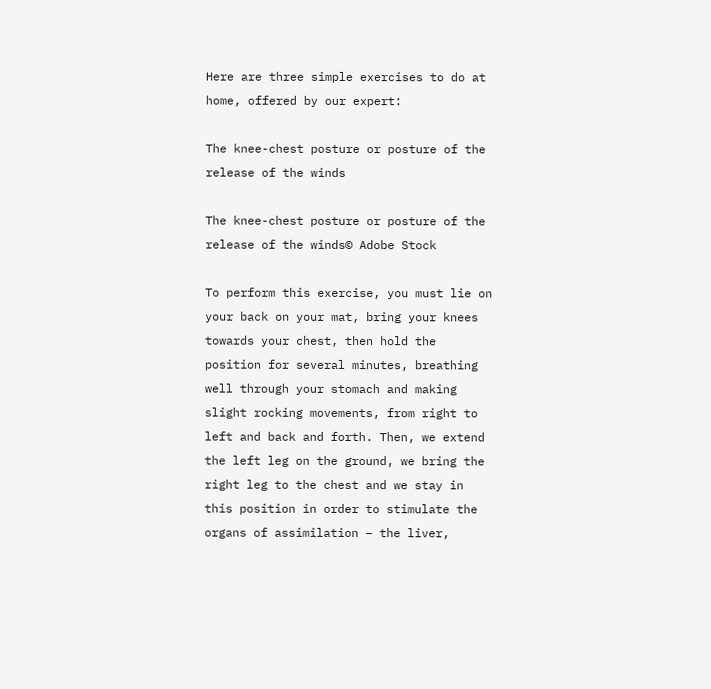Here are three simple exercises to do at home, offered by our expert:

The knee-chest posture or posture of the release of the winds

The knee-chest posture or posture of the release of the winds© Adobe Stock

To perform this exercise, you must lie on your back on your mat, bring your knees towards your chest, then hold the position for several minutes, breathing well through your stomach and making slight rocking movements, from right to left and back and forth. Then, we extend the left leg on the ground, we bring the right leg to the chest and we stay in this position in order to stimulate the organs of assimilation – the liver,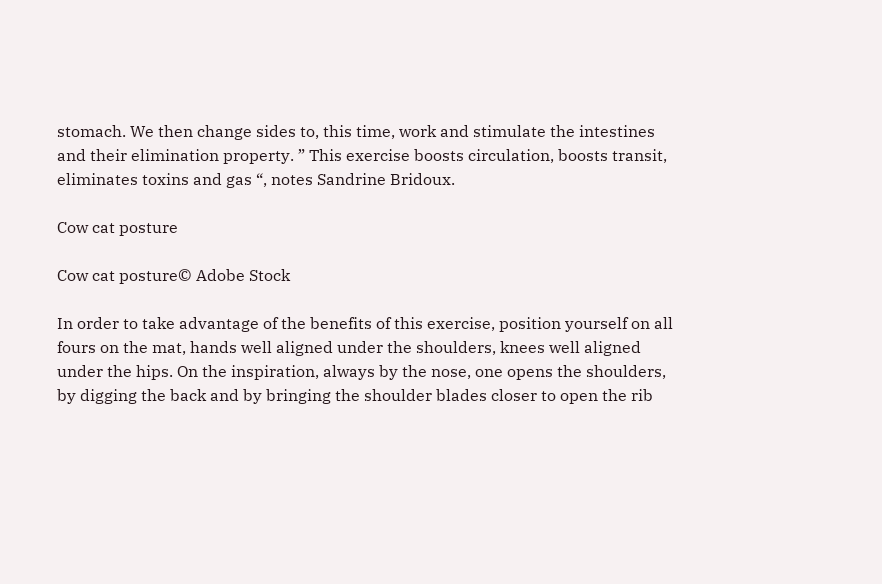stomach. We then change sides to, this time, work and stimulate the intestines and their elimination property. ” This exercise boosts circulation, boosts transit, eliminates toxins and gas “, notes Sandrine Bridoux.

Cow cat posture

Cow cat posture© Adobe Stock

In order to take advantage of the benefits of this exercise, position yourself on all fours on the mat, hands well aligned under the shoulders, knees well aligned under the hips. On the inspiration, always by the nose, one opens the shoulders, by digging the back and by bringing the shoulder blades closer to open the rib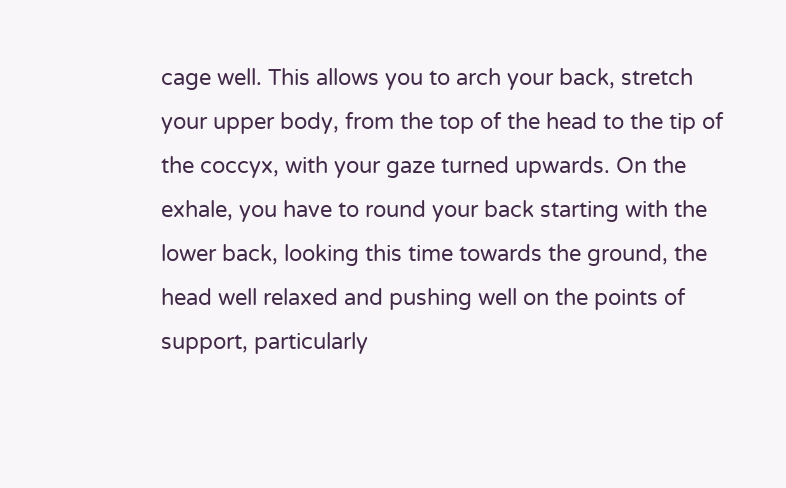cage well. This allows you to arch your back, stretch your upper body, from the top of the head to the tip of the coccyx, with your gaze turned upwards. On the exhale, you have to round your back starting with the lower back, looking this time towards the ground, the head well relaxed and pushing well on the points of support, particularly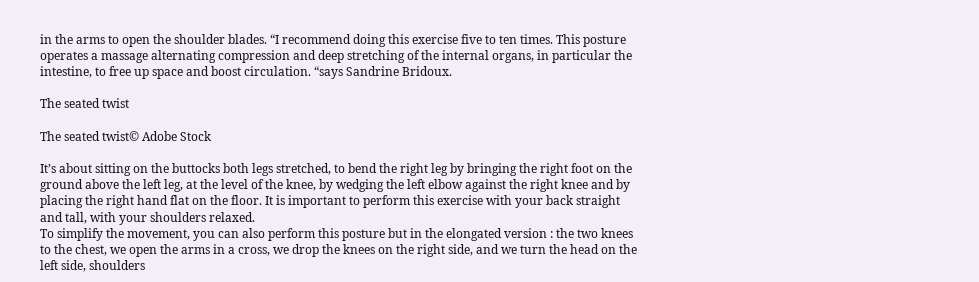in the arms to open the shoulder blades. “I recommend doing this exercise five to ten times. This posture operates a massage alternating compression and deep stretching of the internal organs, in particular the intestine, to free up space and boost circulation. “says Sandrine Bridoux.

The seated twist

The seated twist© Adobe Stock

It’s about sitting on the buttocks both legs stretched, to bend the right leg by bringing the right foot on the ground above the left leg, at the level of the knee, by wedging the left elbow against the right knee and by placing the right hand flat on the floor. It is important to perform this exercise with your back straight and tall, with your shoulders relaxed.
To simplify the movement, you can also perform this posture but in the elongated version : the two knees to the chest, we open the arms in a cross, we drop the knees on the right side, and we turn the head on the left side, shoulders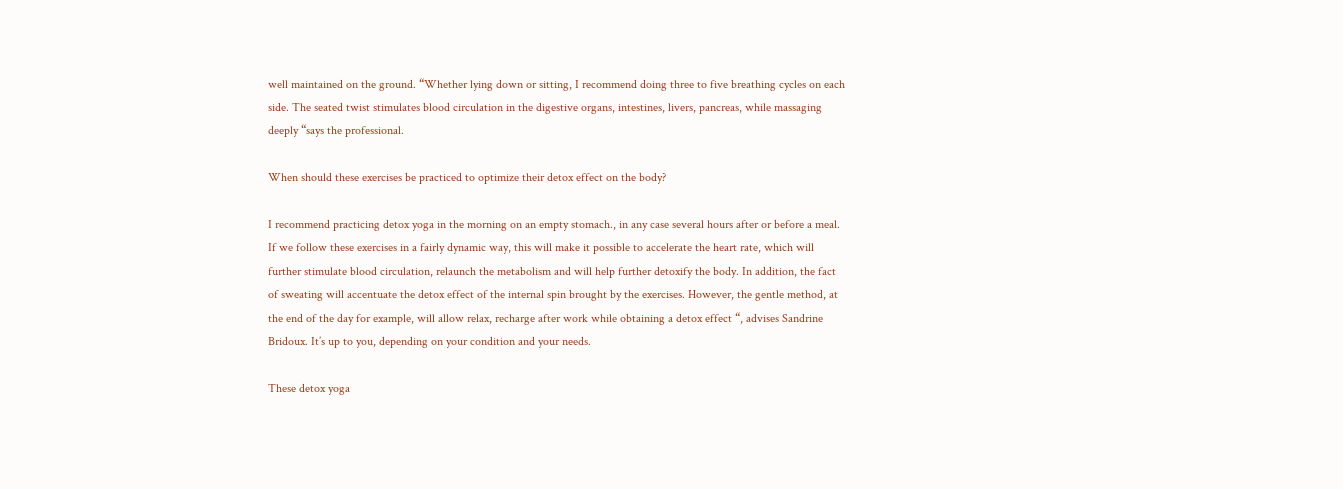well maintained on the ground. “Whether lying down or sitting, I recommend doing three to five breathing cycles on each side. The seated twist stimulates blood circulation in the digestive organs, intestines, livers, pancreas, while massaging deeply “says the professional.

When should these exercises be practiced to optimize their detox effect on the body?

I recommend practicing detox yoga in the morning on an empty stomach., in any case several hours after or before a meal. If we follow these exercises in a fairly dynamic way, this will make it possible to accelerate the heart rate, which will further stimulate blood circulation, relaunch the metabolism and will help further detoxify the body. In addition, the fact of sweating will accentuate the detox effect of the internal spin brought by the exercises. However, the gentle method, at the end of the day for example, will allow relax, recharge after work while obtaining a detox effect “, advises Sandrine Bridoux. It’s up to you, depending on your condition and your needs.

These detox yoga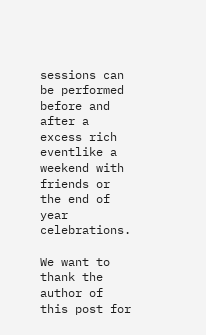sessions can be performed before and after a excess rich eventlike a weekend with friends or the end of year celebrations.

We want to thank the author of this post for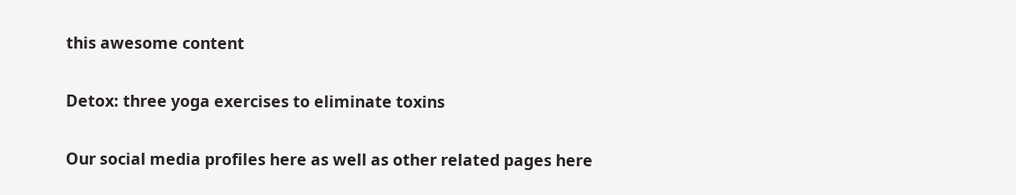this awesome content

Detox: three yoga exercises to eliminate toxins

Our social media profiles here as well as other related pages here